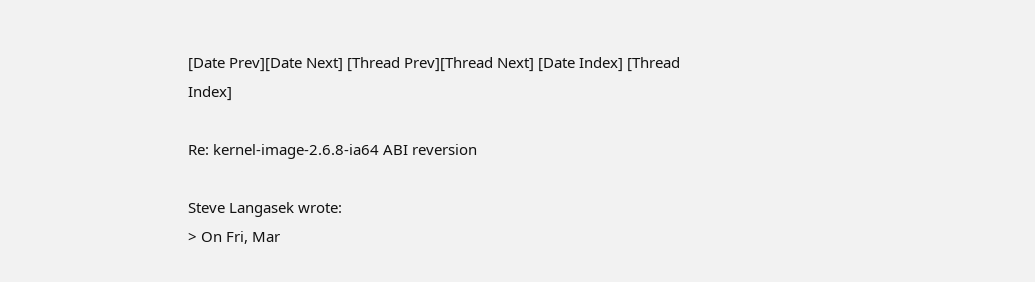[Date Prev][Date Next] [Thread Prev][Thread Next] [Date Index] [Thread Index]

Re: kernel-image-2.6.8-ia64 ABI reversion

Steve Langasek wrote:
> On Fri, Mar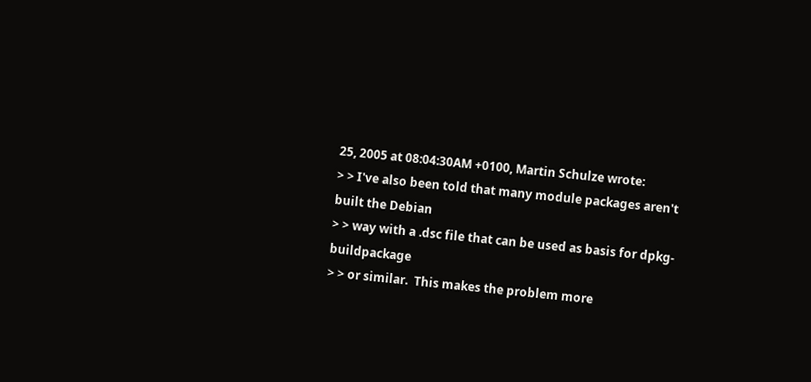25, 2005 at 08:04:30AM +0100, Martin Schulze wrote:
> > I've also been told that many module packages aren't built the Debian
> > way with a .dsc file that can be used as basis for dpkg-buildpackage
> > or similar.  This makes the problem more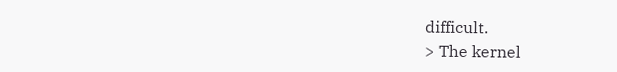difficult.
> The kernel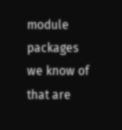module packages we know of that are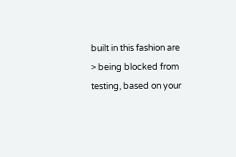built in this fashion are
> being blocked from testing, based on your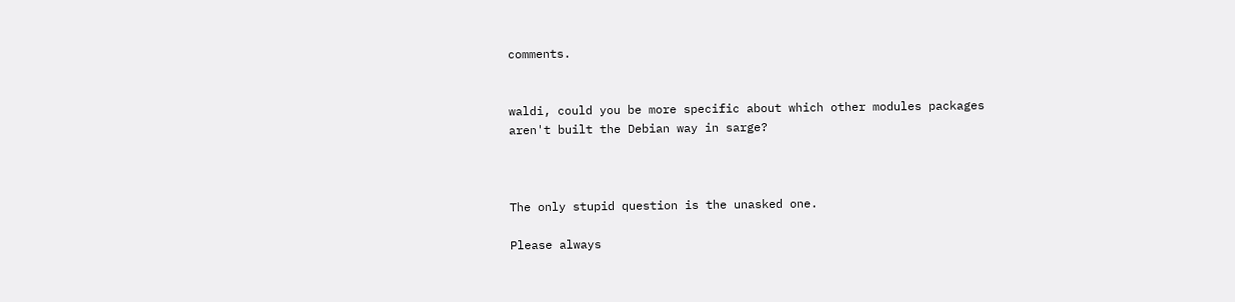comments.


waldi, could you be more specific about which other modules packages
aren't built the Debian way in sarge?



The only stupid question is the unasked one.

Please always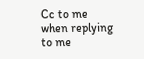Cc to me when replying to me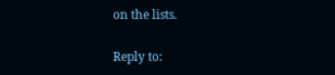on the lists.

Reply to: